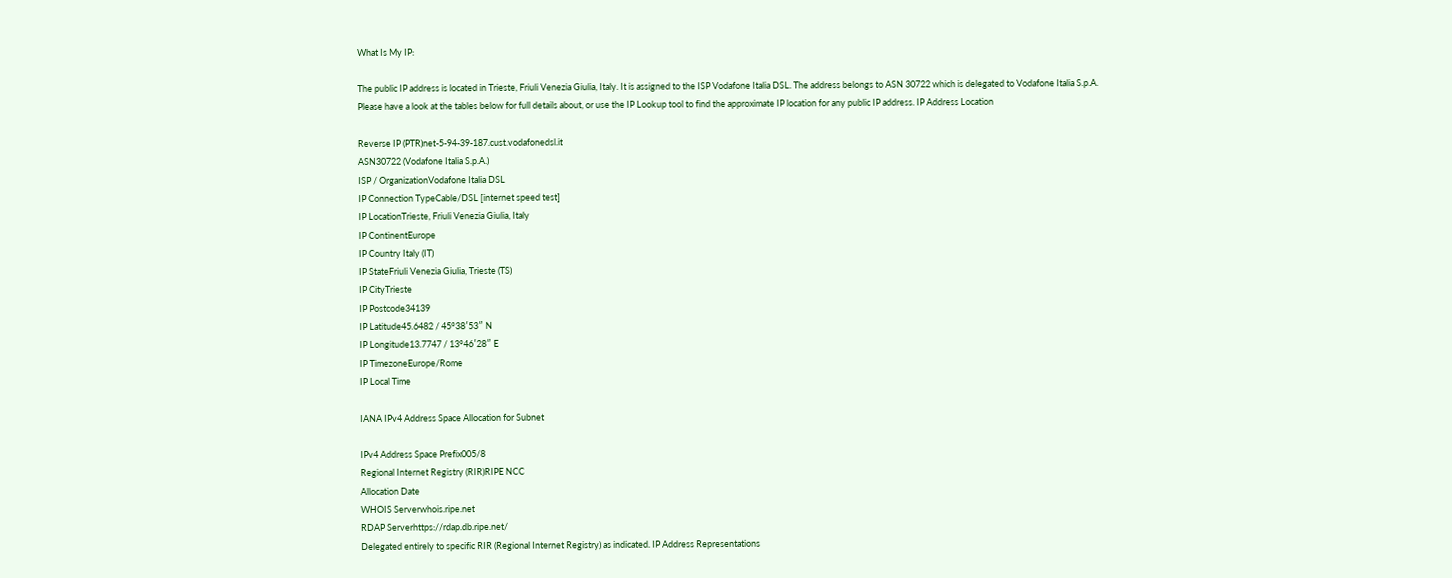What Is My IP:

The public IP address is located in Trieste, Friuli Venezia Giulia, Italy. It is assigned to the ISP Vodafone Italia DSL. The address belongs to ASN 30722 which is delegated to Vodafone Italia S.p.A.
Please have a look at the tables below for full details about, or use the IP Lookup tool to find the approximate IP location for any public IP address. IP Address Location

Reverse IP (PTR)net-5-94-39-187.cust.vodafonedsl.it
ASN30722 (Vodafone Italia S.p.A.)
ISP / OrganizationVodafone Italia DSL
IP Connection TypeCable/DSL [internet speed test]
IP LocationTrieste, Friuli Venezia Giulia, Italy
IP ContinentEurope
IP Country Italy (IT)
IP StateFriuli Venezia Giulia, Trieste (TS)
IP CityTrieste
IP Postcode34139
IP Latitude45.6482 / 45°38′53″ N
IP Longitude13.7747 / 13°46′28″ E
IP TimezoneEurope/Rome
IP Local Time

IANA IPv4 Address Space Allocation for Subnet

IPv4 Address Space Prefix005/8
Regional Internet Registry (RIR)RIPE NCC
Allocation Date
WHOIS Serverwhois.ripe.net
RDAP Serverhttps://rdap.db.ripe.net/
Delegated entirely to specific RIR (Regional Internet Registry) as indicated. IP Address Representations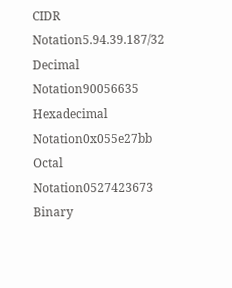CIDR Notation5.94.39.187/32
Decimal Notation90056635
Hexadecimal Notation0x055e27bb
Octal Notation0527423673
Binary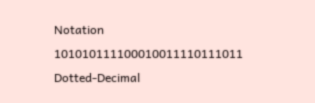Notation 101010111100010011110111011
Dotted-Decimal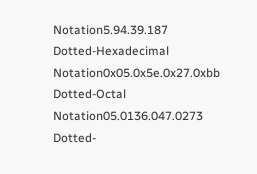Notation5.94.39.187
Dotted-Hexadecimal Notation0x05.0x5e.0x27.0xbb
Dotted-Octal Notation05.0136.047.0273
Dotted-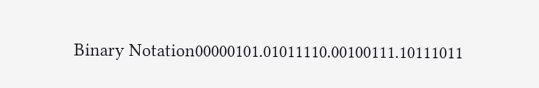Binary Notation00000101.01011110.00100111.10111011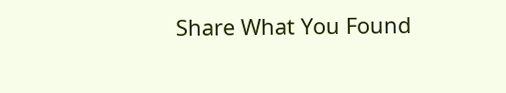Share What You Found